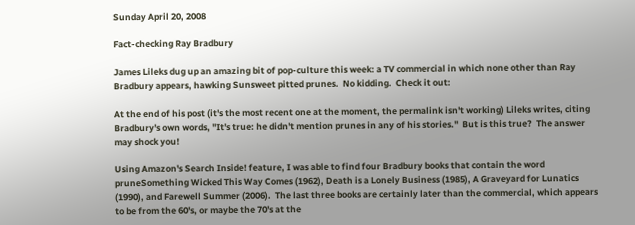Sunday April 20, 2008

Fact-checking Ray Bradbury

James Lileks dug up an amazing bit of pop-culture this week: a TV commercial in which none other than Ray Bradbury appears, hawking Sunsweet pitted prunes.  No kidding.  Check it out:

At the end of his post (it's the most recent one at the moment, the permalink isn't working) Lileks writes, citing Bradbury's own words, "It's true: he didn't mention prunes in any of his stories."  But is this true?  The answer may shock you!

Using Amazon's Search Inside! feature, I was able to find four Bradbury books that contain the word pruneSomething Wicked This Way Comes (1962), Death is a Lonely Business (1985), A Graveyard for Lunatics (1990), and Farewell Summer (2006).  The last three books are certainly later than the commercial, which appears to be from the 60's, or maybe the 70's at the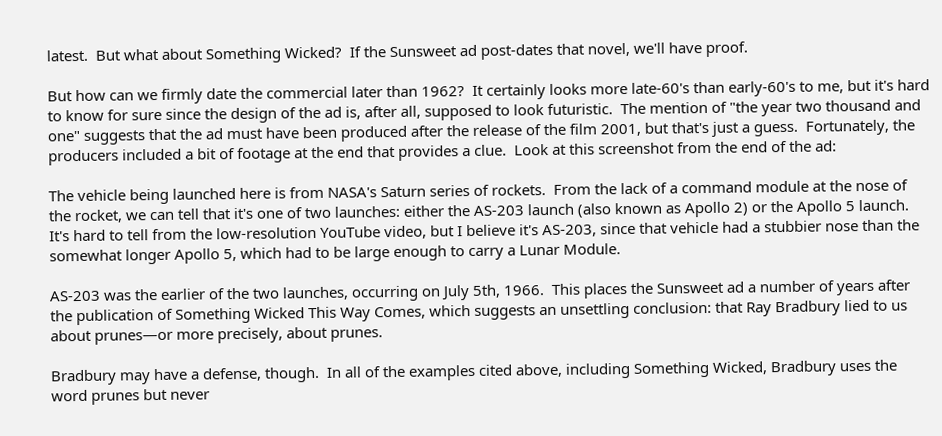latest.  But what about Something Wicked?  If the Sunsweet ad post-dates that novel, we'll have proof.

But how can we firmly date the commercial later than 1962?  It certainly looks more late-60's than early-60's to me, but it's hard to know for sure since the design of the ad is, after all, supposed to look futuristic.  The mention of "the year two thousand and one" suggests that the ad must have been produced after the release of the film 2001, but that's just a guess.  Fortunately, the producers included a bit of footage at the end that provides a clue.  Look at this screenshot from the end of the ad:

The vehicle being launched here is from NASA's Saturn series of rockets.  From the lack of a command module at the nose of the rocket, we can tell that it's one of two launches: either the AS-203 launch (also known as Apollo 2) or the Apollo 5 launch.  It's hard to tell from the low-resolution YouTube video, but I believe it's AS-203, since that vehicle had a stubbier nose than the somewhat longer Apollo 5, which had to be large enough to carry a Lunar Module.

AS-203 was the earlier of the two launches, occurring on July 5th, 1966.  This places the Sunsweet ad a number of years after the publication of Something Wicked This Way Comes, which suggests an unsettling conclusion: that Ray Bradbury lied to us about prunes—or more precisely, about prunes.

Bradbury may have a defense, though.  In all of the examples cited above, including Something Wicked, Bradbury uses the word prunes but never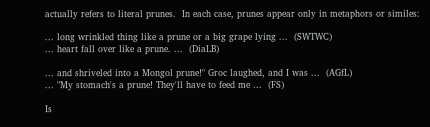actually refers to literal prunes.  In each case, prunes appear only in metaphors or similes:

... long wrinkled thing like a prune or a big grape lying ...  (SWTWC)
... heart fall over like a prune. ...  (DiaLB)

... and shriveled into a Mongol prune!" Groc laughed, and I was ...  (AGfL)
... "My stomach's a prune! They'll have to feed me ...  (FS)

Is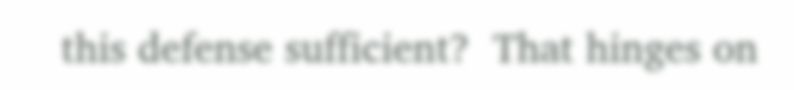this defense sufficient?  That hinges on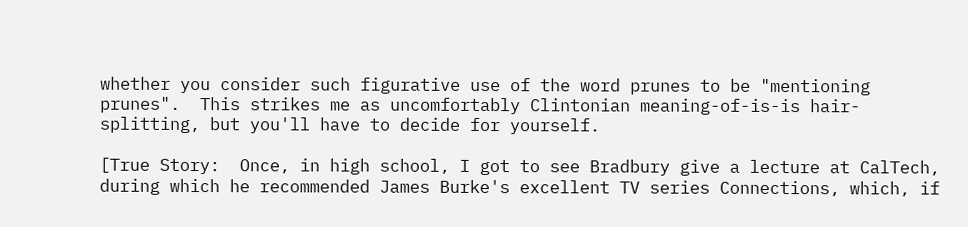whether you consider such figurative use of the word prunes to be "mentioning prunes".  This strikes me as uncomfortably Clintonian meaning-of-is-is hair-splitting, but you'll have to decide for yourself.

[True Story:  Once, in high school, I got to see Bradbury give a lecture at CalTech, during which he recommended James Burke's excellent TV series Connections, which, if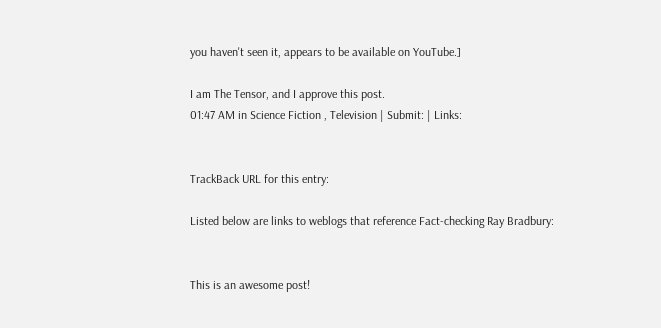you haven't seen it, appears to be available on YouTube.]

I am The Tensor, and I approve this post.
01:47 AM in Science Fiction , Television | Submit: | Links:


TrackBack URL for this entry:

Listed below are links to weblogs that reference Fact-checking Ray Bradbury:


This is an awesome post!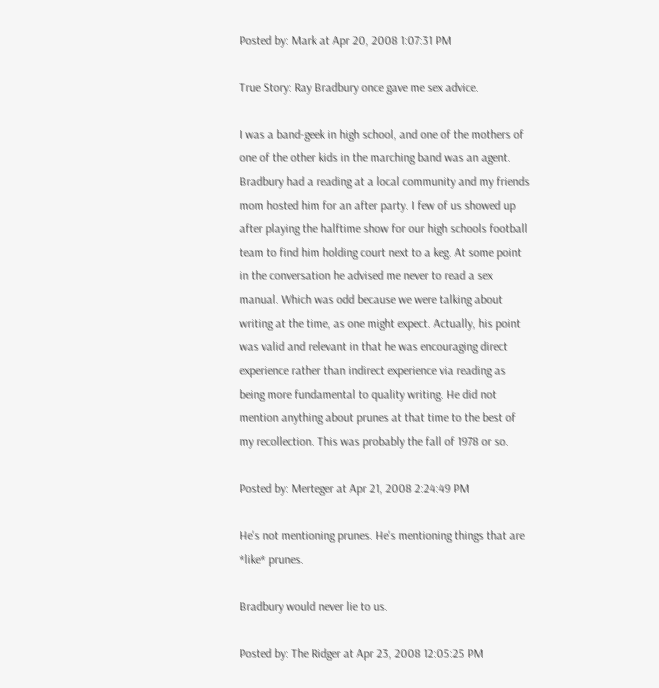Posted by: Mark at Apr 20, 2008 1:07:31 PM

True Story: Ray Bradbury once gave me sex advice.

I was a band-geek in high school, and one of the mothers of one of the other kids in the marching band was an agent. Bradbury had a reading at a local community and my friends mom hosted him for an after party. I few of us showed up after playing the halftime show for our high schools football team to find him holding court next to a keg. At some point in the conversation he advised me never to read a sex manual. Which was odd because we were talking about writing at the time, as one might expect. Actually, his point was valid and relevant in that he was encouraging direct experience rather than indirect experience via reading as being more fundamental to quality writing. He did not mention anything about prunes at that time to the best of my recollection. This was probably the fall of 1978 or so.

Posted by: Merteger at Apr 21, 2008 2:24:49 PM

He's not mentioning prunes. He's mentioning things that are *like* prunes.

Bradbury would never lie to us.

Posted by: The Ridger at Apr 23, 2008 12:05:25 PM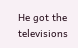He got the televisions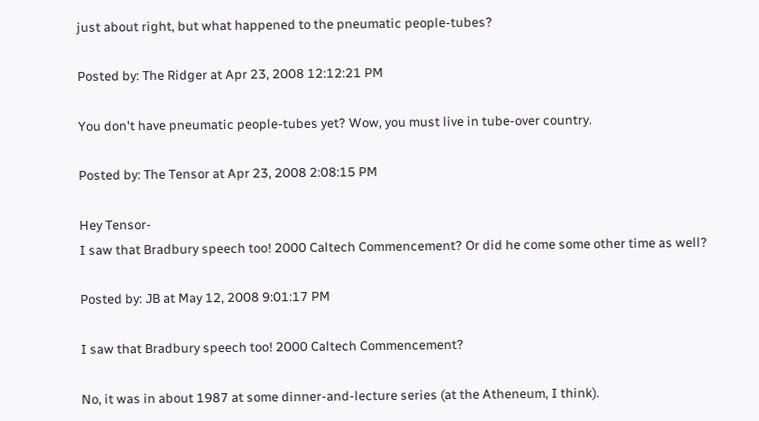just about right, but what happened to the pneumatic people-tubes?

Posted by: The Ridger at Apr 23, 2008 12:12:21 PM

You don't have pneumatic people-tubes yet? Wow, you must live in tube-over country.

Posted by: The Tensor at Apr 23, 2008 2:08:15 PM

Hey Tensor-
I saw that Bradbury speech too! 2000 Caltech Commencement? Or did he come some other time as well?

Posted by: JB at May 12, 2008 9:01:17 PM

I saw that Bradbury speech too! 2000 Caltech Commencement?

No, it was in about 1987 at some dinner-and-lecture series (at the Atheneum, I think).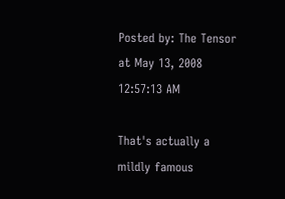Posted by: The Tensor at May 13, 2008 12:57:13 AM

That's actually a mildly famous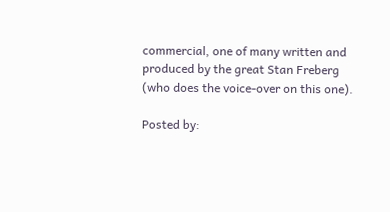commercial, one of many written and produced by the great Stan Freberg (who does the voice-over on this one).

Posted by: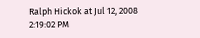Ralph Hickok at Jul 12, 2008 2:19:02 PM